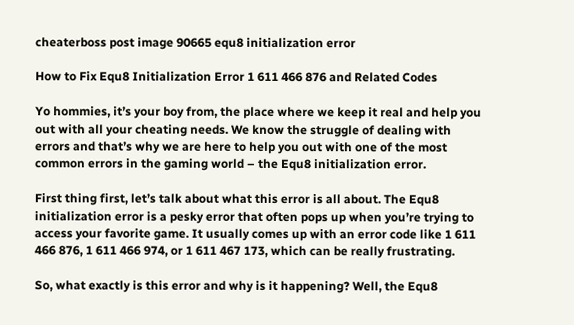cheaterboss post image 90665 equ8 initialization error

How to Fix Equ8 Initialization Error 1 611 466 876 and Related Codes

Yo hommies, it’s your boy from, the place where we keep it real and help you out with all your cheating needs. We know the struggle of dealing with errors and that’s why we are here to help you out with one of the most common errors in the gaming world – the Equ8 initialization error.

First thing first, let’s talk about what this error is all about. The Equ8 initialization error is a pesky error that often pops up when you’re trying to access your favorite game. It usually comes up with an error code like 1 611 466 876, 1 611 466 974, or 1 611 467 173, which can be really frustrating.

So, what exactly is this error and why is it happening? Well, the Equ8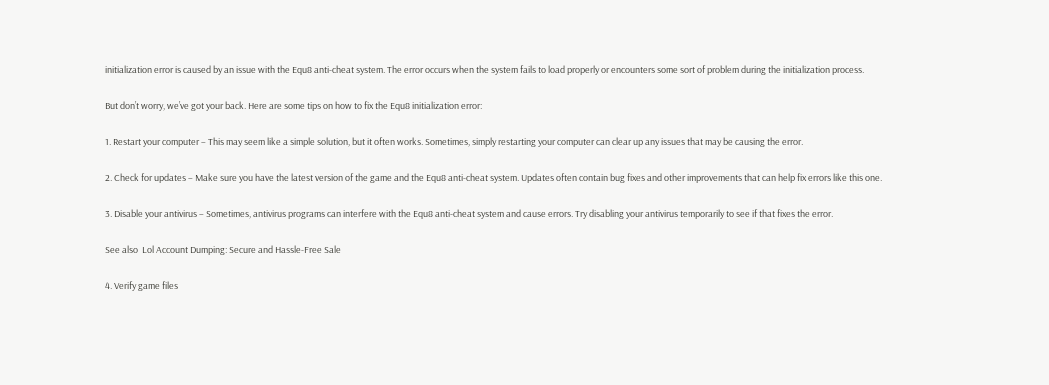initialization error is caused by an issue with the Equ8 anti-cheat system. The error occurs when the system fails to load properly or encounters some sort of problem during the initialization process.

But don’t worry, we’ve got your back. Here are some tips on how to fix the Equ8 initialization error:

1. Restart your computer – This may seem like a simple solution, but it often works. Sometimes, simply restarting your computer can clear up any issues that may be causing the error.

2. Check for updates – Make sure you have the latest version of the game and the Equ8 anti-cheat system. Updates often contain bug fixes and other improvements that can help fix errors like this one.

3. Disable your antivirus – Sometimes, antivirus programs can interfere with the Equ8 anti-cheat system and cause errors. Try disabling your antivirus temporarily to see if that fixes the error.

See also  Lol Account Dumping: Secure and Hassle-Free Sale

4. Verify game files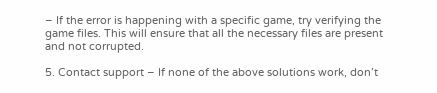– If the error is happening with a specific game, try verifying the game files. This will ensure that all the necessary files are present and not corrupted.

5. Contact support – If none of the above solutions work, don’t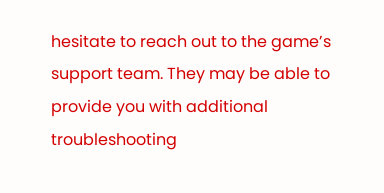hesitate to reach out to the game’s support team. They may be able to provide you with additional troubleshooting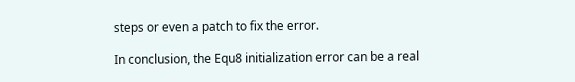steps or even a patch to fix the error.

In conclusion, the Equ8 initialization error can be a real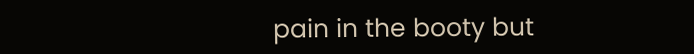pain in the booty but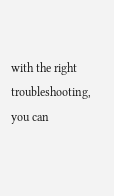with the right troubleshooting, you can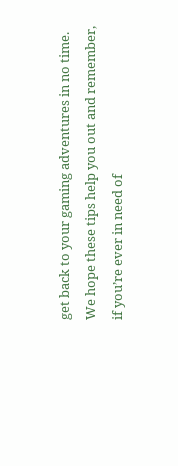get back to your gaming adventures in no time. We hope these tips help you out and remember, if you’re ever in need of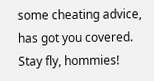some cheating advice, has got you covered. Stay fly, hommies!